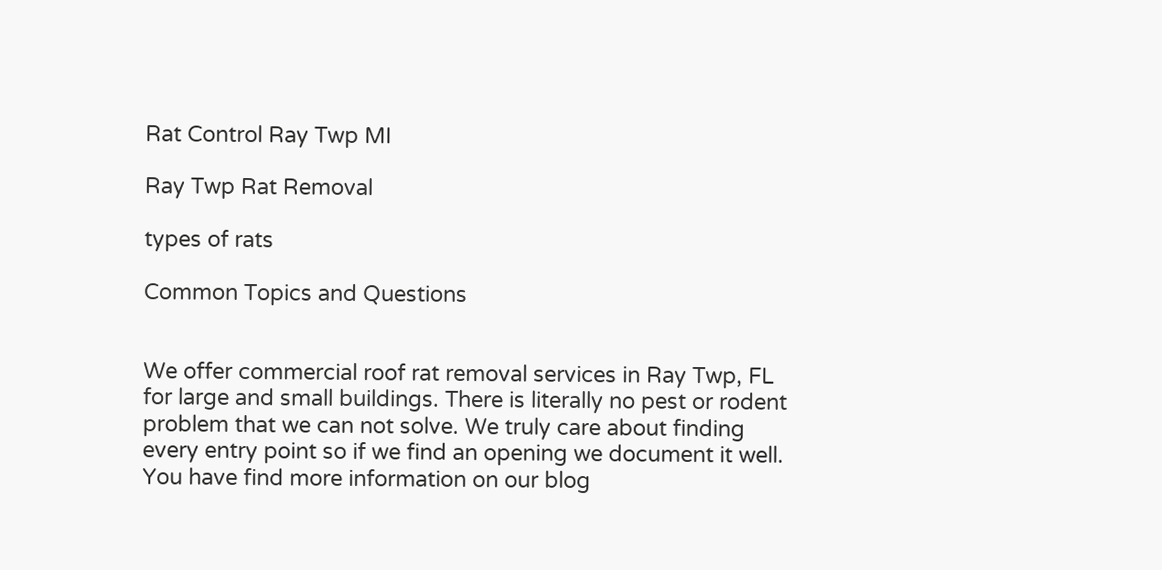Rat Control Ray Twp MI

Ray Twp Rat Removal

types of rats

Common Topics and Questions


We offer commercial roof rat removal services in Ray Twp, FL for large and small buildings. There is literally no pest or rodent problem that we can not solve. We truly care about finding every entry point so if we find an opening we document it well. You have find more information on our blog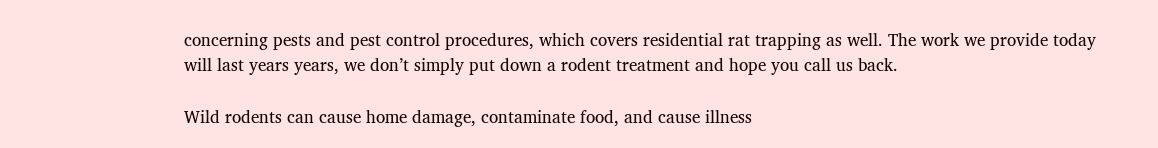concerning pests and pest control procedures, which covers residential rat trapping as well. The work we provide today will last years years, we don’t simply put down a rodent treatment and hope you call us back.

Wild rodents can cause home damage, contaminate food, and cause illness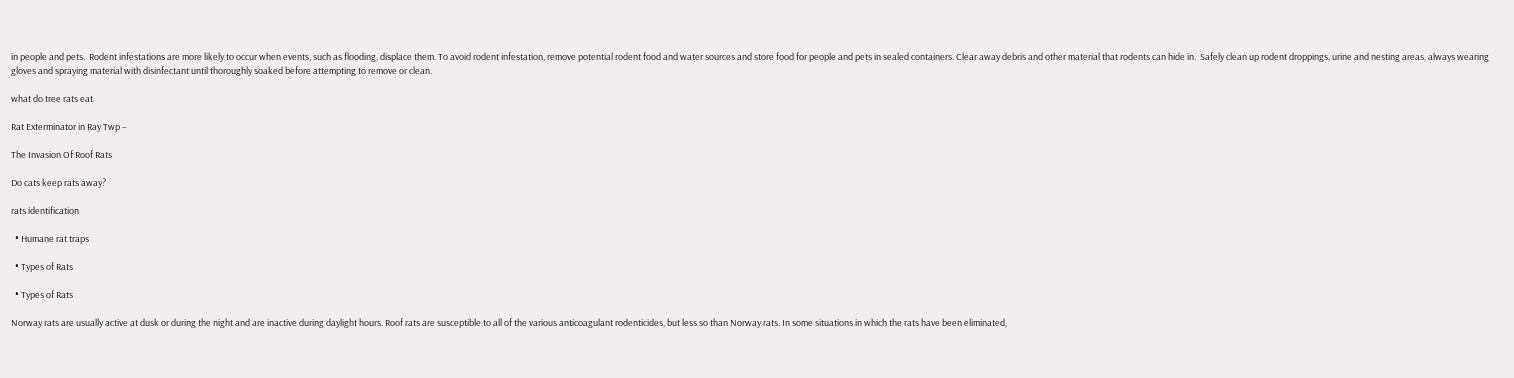in people and pets.  Rodent infestations are more likely to occur when events, such as flooding, displace them. To avoid rodent infestation, remove potential rodent food and water sources and store food for people and pets in sealed containers. Clear away debris and other material that rodents can hide in.  Safely clean up rodent droppings, urine and nesting areas, always wearing gloves and spraying material with disinfectant until thoroughly soaked before attempting to remove or clean.

what do tree rats eat

Rat Exterminator in Ray Twp –

The Invasion Of Roof Rats

Do cats keep rats away?

rats identification

  • Humane rat traps

  • Types of Rats

  • Types of Rats

Norway rats are usually active at dusk or during the night and are inactive during daylight hours. Roof rats are susceptible to all of the various anticoagulant rodenticides, but less so than Norway rats. In some situations in which the rats have been eliminated,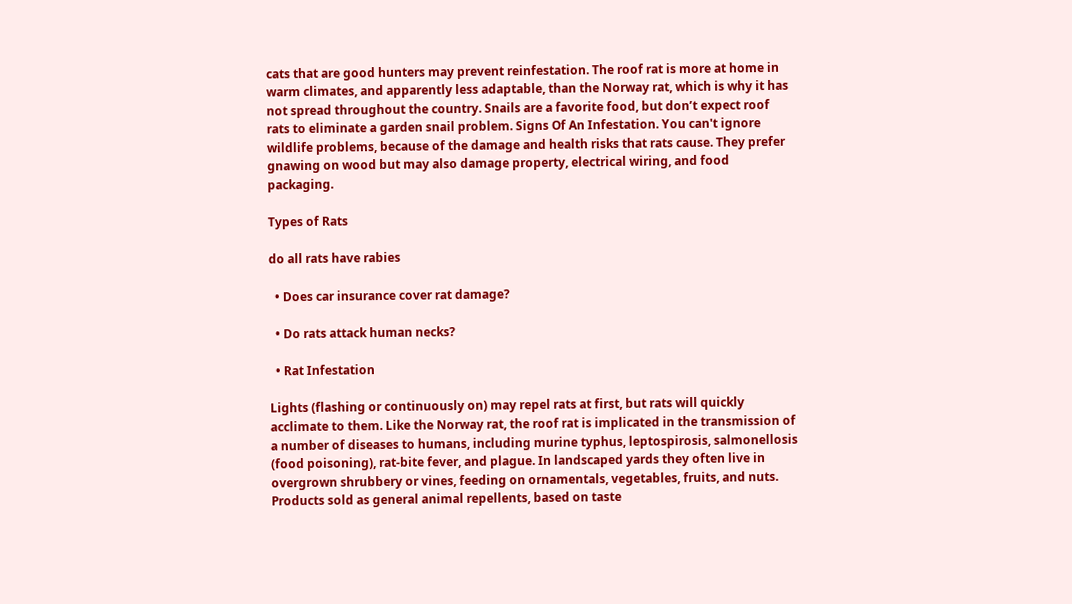cats that are good hunters may prevent reinfestation. The roof rat is more at home in warm climates, and apparently less adaptable, than the Norway rat, which is why it has not spread throughout the country. Snails are a favorite food, but don’t expect roof rats to eliminate a garden snail problem. Signs Of An Infestation. You can't ignore wildlife problems, because of the damage and health risks that rats cause. They prefer gnawing on wood but may also damage property, electrical wiring, and food packaging.

Types of Rats

do all rats have rabies

  • Does car insurance cover rat damage?

  • Do rats attack human necks?

  • Rat Infestation

Lights (flashing or continuously on) may repel rats at first, but rats will quickly acclimate to them. Like the Norway rat, the roof rat is implicated in the transmission of a number of diseases to humans, including murine typhus, leptospirosis, salmonellosis (food poisoning), rat-bite fever, and plague. In landscaped yards they often live in overgrown shrubbery or vines, feeding on ornamentals, vegetables, fruits, and nuts. Products sold as general animal repellents, based on taste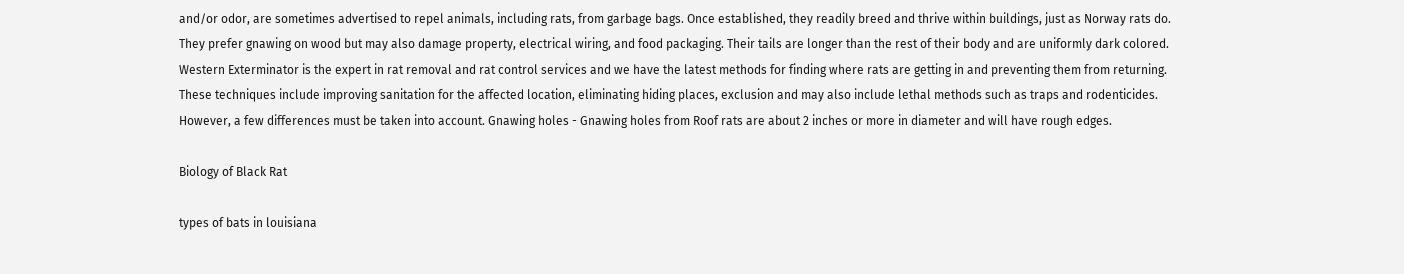and/or odor, are sometimes advertised to repel animals, including rats, from garbage bags. Once established, they readily breed and thrive within buildings, just as Norway rats do. They prefer gnawing on wood but may also damage property, electrical wiring, and food packaging. Their tails are longer than the rest of their body and are uniformly dark colored. Western Exterminator is the expert in rat removal and rat control services and we have the latest methods for finding where rats are getting in and preventing them from returning. These techniques include improving sanitation for the affected location, eliminating hiding places, exclusion and may also include lethal methods such as traps and rodenticides. However, a few differences must be taken into account. Gnawing holes - Gnawing holes from Roof rats are about 2 inches or more in diameter and will have rough edges.

Biology of Black Rat

types of bats in louisiana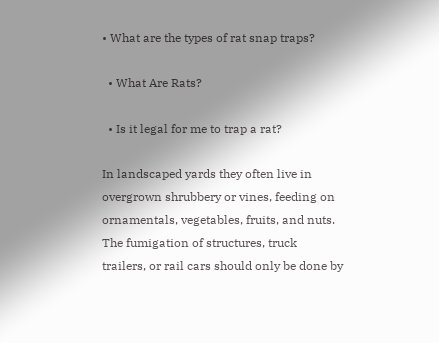• What are the types of rat snap traps?

  • What Are Rats?

  • Is it legal for me to trap a rat?

In landscaped yards they often live in overgrown shrubbery or vines, feeding on ornamentals, vegetables, fruits, and nuts. The fumigation of structures, truck trailers, or rail cars should only be done by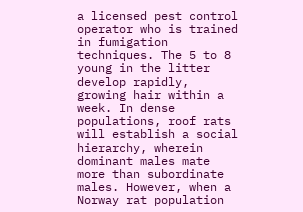a licensed pest control operator who is trained in fumigation techniques. The 5 to 8 young in the litter develop rapidly, growing hair within a week. In dense populations, roof rats will establish a social hierarchy, wherein dominant males mate more than subordinate males. However, when a Norway rat population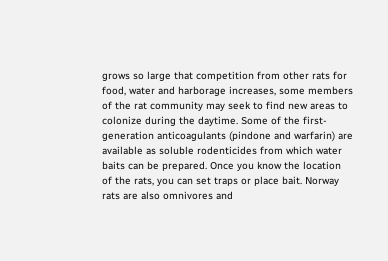grows so large that competition from other rats for food, water and harborage increases, some members of the rat community may seek to find new areas to colonize during the daytime. Some of the first-generation anticoagulants (pindone and warfarin) are available as soluble rodenticides from which water baits can be prepared. Once you know the location of the rats, you can set traps or place bait. Norway rats are also omnivores and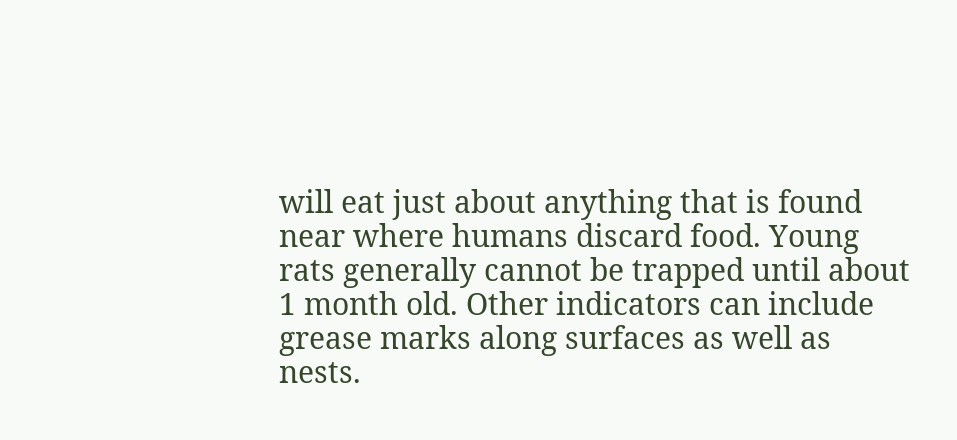will eat just about anything that is found near where humans discard food. Young rats generally cannot be trapped until about 1 month old. Other indicators can include grease marks along surfaces as well as nests.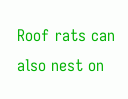Roof rats can also nest on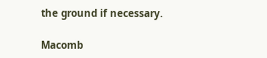the ground if necessary.

Macomb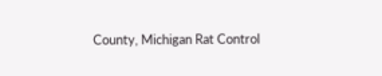County, Michigan Rat Control